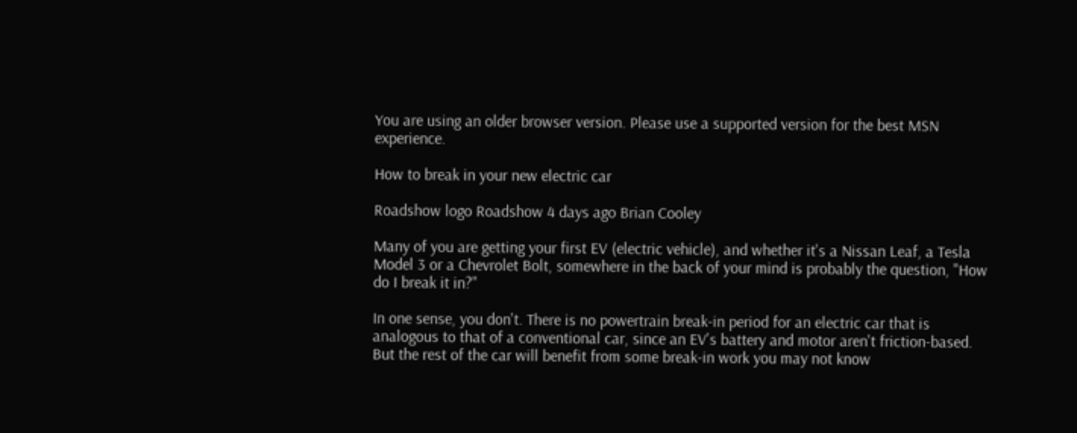You are using an older browser version. Please use a supported version for the best MSN experience.

How to break in your new electric car

Roadshow logo Roadshow 4 days ago Brian Cooley

Many of you are getting your first EV (electric vehicle), and whether it's a Nissan Leaf, a Tesla Model 3 or a Chevrolet Bolt, somewhere in the back of your mind is probably the question, "How do I break it in?"

In one sense, you don't. There is no powertrain break-in period for an electric car that is analogous to that of a conventional car, since an EV's battery and motor aren't friction-based. But the rest of the car will benefit from some break-in work you may not know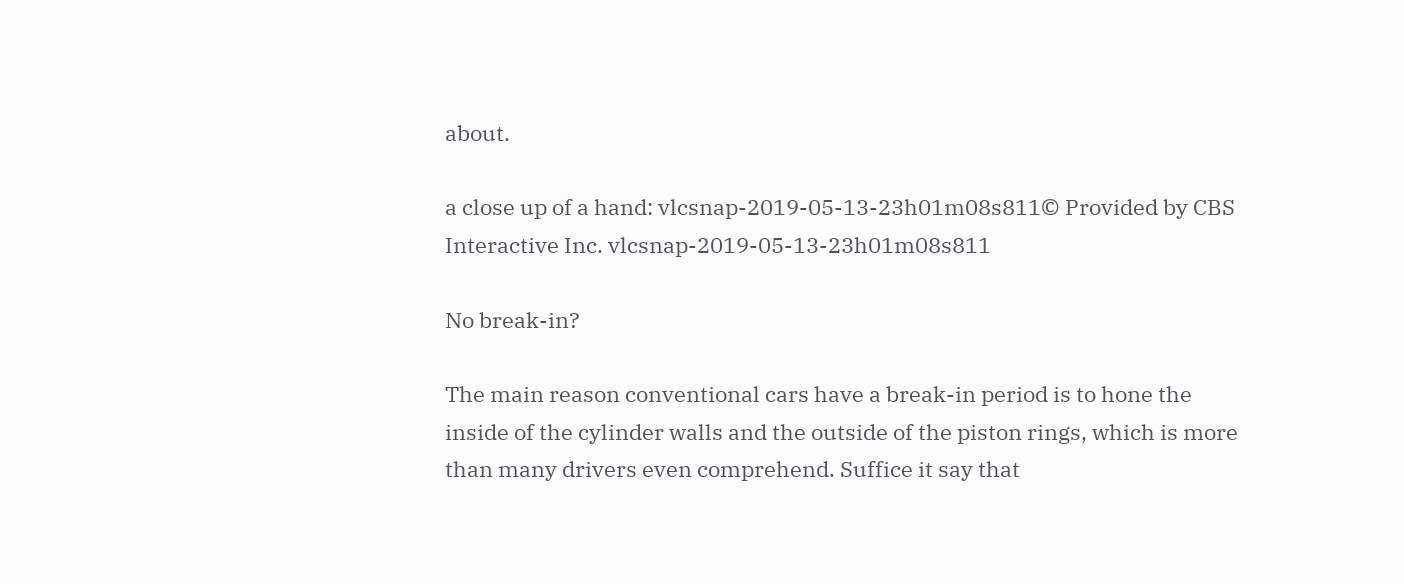about.

a close up of a hand: vlcsnap-2019-05-13-23h01m08s811© Provided by CBS Interactive Inc. vlcsnap-2019-05-13-23h01m08s811

No break-in?

The main reason conventional cars have a break-in period is to hone the inside of the cylinder walls and the outside of the piston rings, which is more than many drivers even comprehend. Suffice it say that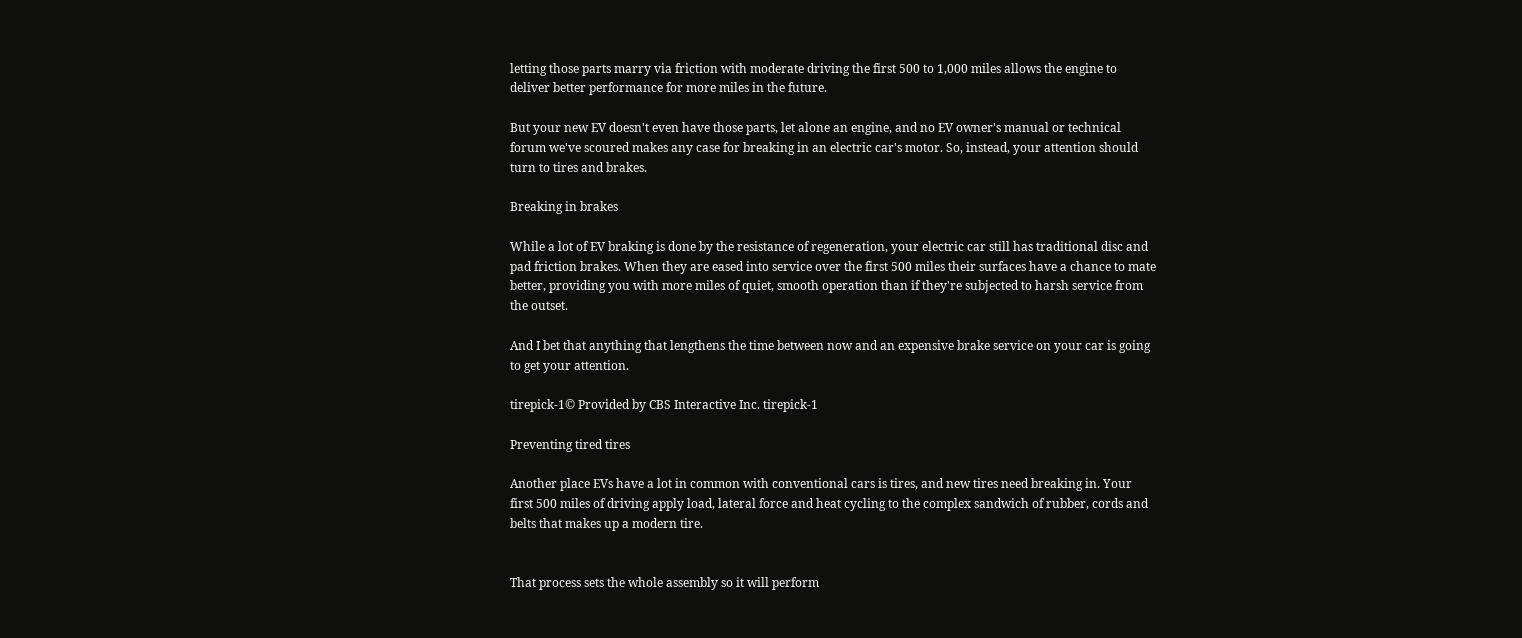letting those parts marry via friction with moderate driving the first 500 to 1,000 miles allows the engine to deliver better performance for more miles in the future.

But your new EV doesn't even have those parts, let alone an engine, and no EV owner's manual or technical forum we've scoured makes any case for breaking in an electric car's motor. So, instead, your attention should turn to tires and brakes.

Breaking in brakes

While a lot of EV braking is done by the resistance of regeneration, your electric car still has traditional disc and pad friction brakes. When they are eased into service over the first 500 miles their surfaces have a chance to mate better, providing you with more miles of quiet, smooth operation than if they're subjected to harsh service from the outset.

And I bet that anything that lengthens the time between now and an expensive brake service on your car is going to get your attention.

tirepick-1© Provided by CBS Interactive Inc. tirepick-1

Preventing tired tires

Another place EVs have a lot in common with conventional cars is tires, and new tires need breaking in. Your first 500 miles of driving apply load, lateral force and heat cycling to the complex sandwich of rubber, cords and belts that makes up a modern tire.


That process sets the whole assembly so it will perform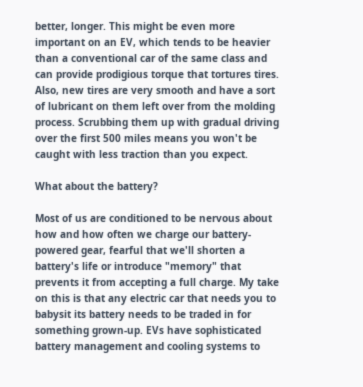better, longer. This might be even more important on an EV, which tends to be heavier than a conventional car of the same class and can provide prodigious torque that tortures tires. Also, new tires are very smooth and have a sort of lubricant on them left over from the molding process. Scrubbing them up with gradual driving over the first 500 miles means you won't be caught with less traction than you expect.

What about the battery?

Most of us are conditioned to be nervous about how and how often we charge our battery-powered gear, fearful that we'll shorten a battery's life or introduce "memory" that prevents it from accepting a full charge. My take on this is that any electric car that needs you to babysit its battery needs to be traded in for something grown-up. EVs have sophisticated battery management and cooling systems to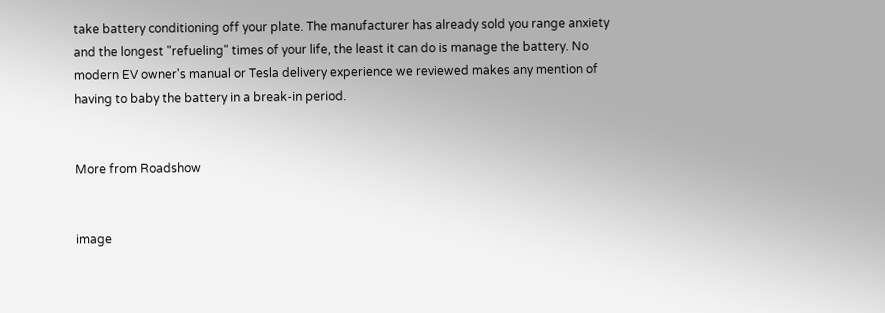take battery conditioning off your plate. The manufacturer has already sold you range anxiety and the longest "refueling" times of your life, the least it can do is manage the battery. No modern EV owner's manual or Tesla delivery experience we reviewed makes any mention of having to baby the battery in a break-in period.


More from Roadshow


image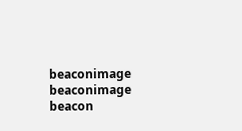beaconimage beaconimage beacon